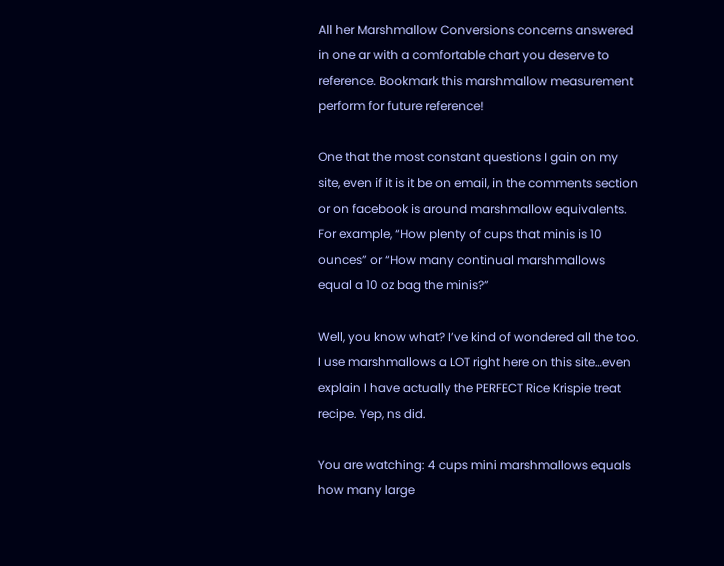All her Marshmallow Conversions concerns answered in one ar with a comfortable chart you deserve to reference. Bookmark this marshmallow measurement perform for future reference!

One that the most constant questions I gain on my site, even if it is it be on email, in the comments section or on facebook is around marshmallow equivalents. For example, “How plenty of cups that minis is 10 ounces” or “How many continual marshmallows equal a 10 oz bag the minis?”

Well, you know what? I’ve kind of wondered all the too. I use marshmallows a LOT right here on this site…even explain I have actually the PERFECT Rice Krispie treat recipe. Yep, ns did.

You are watching: 4 cups mini marshmallows equals how many large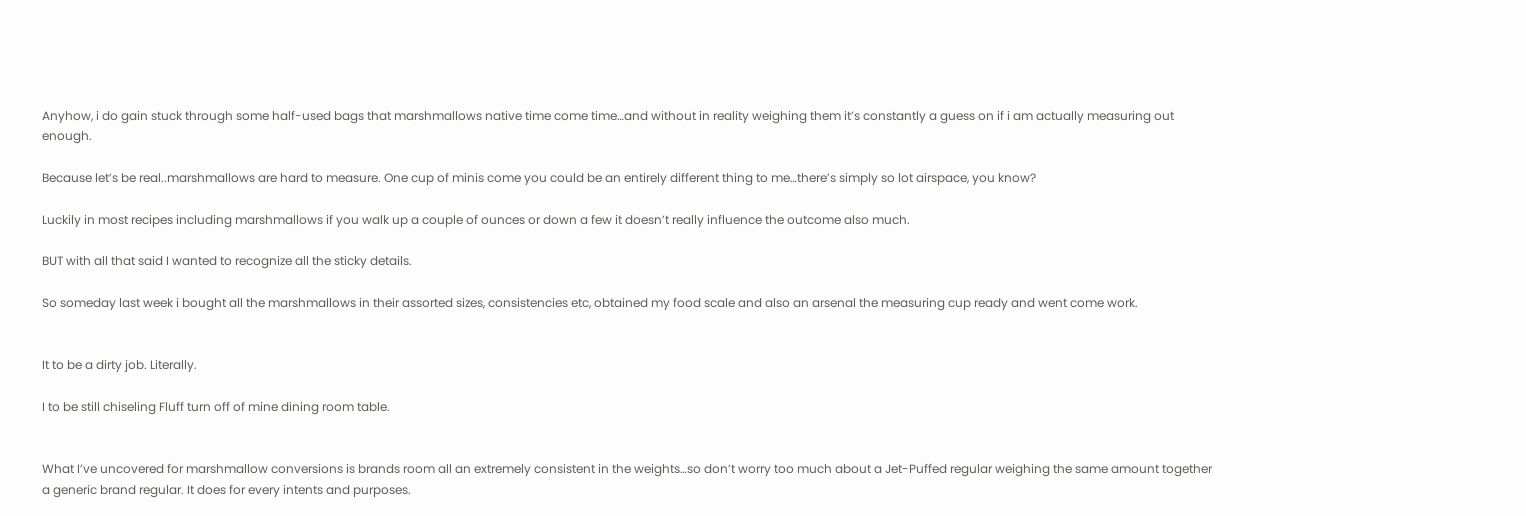Anyhow, i do gain stuck through some half-used bags that marshmallows native time come time…and without in reality weighing them it’s constantly a guess on if i am actually measuring out enough.

Because let’s be real..marshmallows are hard to measure. One cup of minis come you could be an entirely different thing to me…there’s simply so lot airspace, you know?

Luckily in most recipes including marshmallows if you walk up a couple of ounces or down a few it doesn’t really influence the outcome also much.

BUT with all that said I wanted to recognize all the sticky details.

So someday last week i bought all the marshmallows in their assorted sizes, consistencies etc, obtained my food scale and also an arsenal the measuring cup ready and went come work.


It to be a dirty job. Literally.

I to be still chiseling Fluff turn off of mine dining room table.


What I’ve uncovered for marshmallow conversions is brands room all an extremely consistent in the weights…so don’t worry too much about a Jet-Puffed regular weighing the same amount together a generic brand regular. It does for every intents and purposes.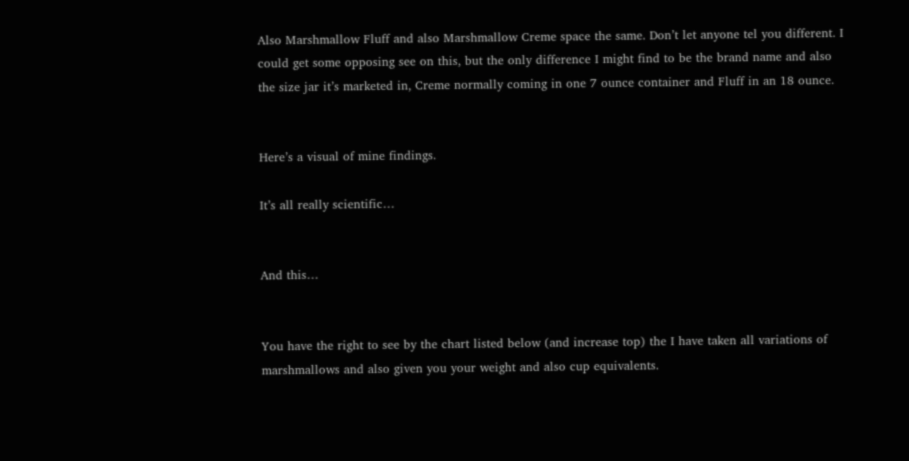Also Marshmallow Fluff and also Marshmallow Creme space the same. Don’t let anyone tel you different. I could get some opposing see on this, but the only difference I might find to be the brand name and also the size jar it’s marketed in, Creme normally coming in one 7 ounce container and Fluff in an 18 ounce.


Here’s a visual of mine findings.

It’s all really scientific…


And this…


You have the right to see by the chart listed below (and increase top) the I have taken all variations of marshmallows and also given you your weight and also cup equivalents.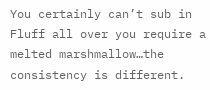You certainly can’t sub in Fluff all over you require a melted marshmallow…the consistency is different.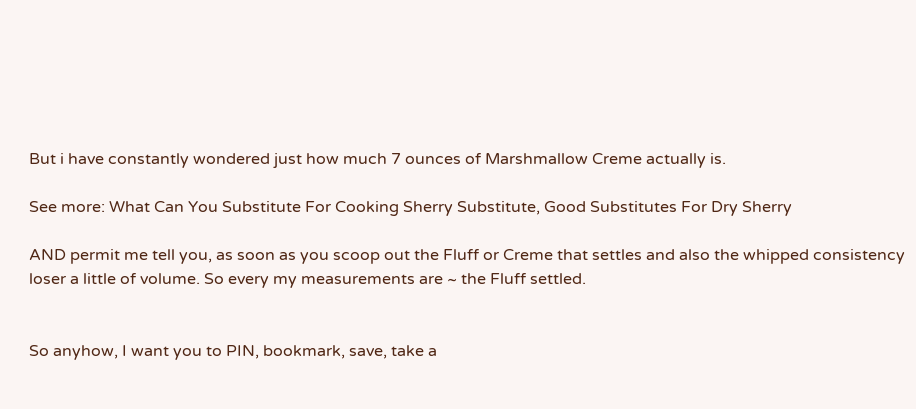But i have constantly wondered just how much 7 ounces of Marshmallow Creme actually is.

See more: What Can You Substitute For Cooking Sherry Substitute, Good Substitutes For Dry Sherry

AND permit me tell you, as soon as you scoop out the Fluff or Creme that settles and also the whipped consistency loser a little of volume. So every my measurements are ~ the Fluff settled.


So anyhow, I want you to PIN, bookmark, save, take a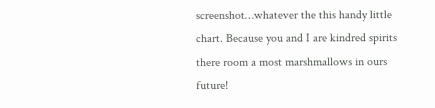screenshot…whatever the this handy little chart. Because you and I are kindred spirits there room a most marshmallows in ours future!